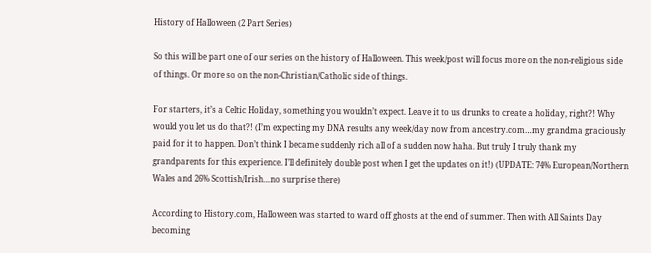History of Halloween (2 Part Series)

So this will be part one of our series on the history of Halloween. This week/post will focus more on the non-religious side of things. Or more so on the non-Christian/Catholic side of things.

For starters, it’s a Celtic Holiday, something you wouldn’t expect. Leave it to us drunks to create a holiday, right?! Why would you let us do that?! (I’m expecting my DNA results any week/day now from ancestry.com…my grandma graciously paid for it to happen. Don’t think I became suddenly rich all of a sudden now haha. But truly I truly thank my grandparents for this experience. I’ll definitely double post when I get the updates on it!) (UPDATE: 74% European/Northern Wales and 26% Scottish/Irish…no surprise there)

According to History.com, Halloween was started to ward off ghosts at the end of summer. Then with All Saints Day becoming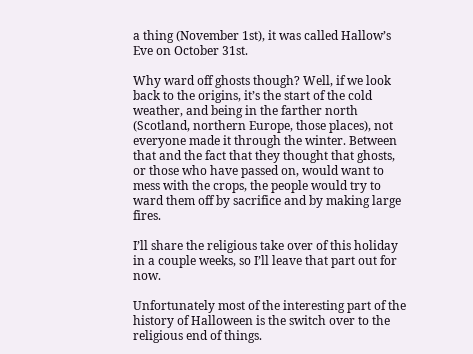a thing (November 1st), it was called Hallow’s Eve on October 31st.

Why ward off ghosts though? Well, if we look back to the origins, it’s the start of the cold weather, and being in the farther north (Scotland, northern Europe, those places), not everyone made it through the winter. Between that and the fact that they thought that ghosts, or those who have passed on, would want to mess with the crops, the people would try to ward them off by sacrifice and by making large fires.

I’ll share the religious take over of this holiday in a couple weeks, so I’ll leave that part out for now.

Unfortunately most of the interesting part of the history of Halloween is the switch over to the religious end of things.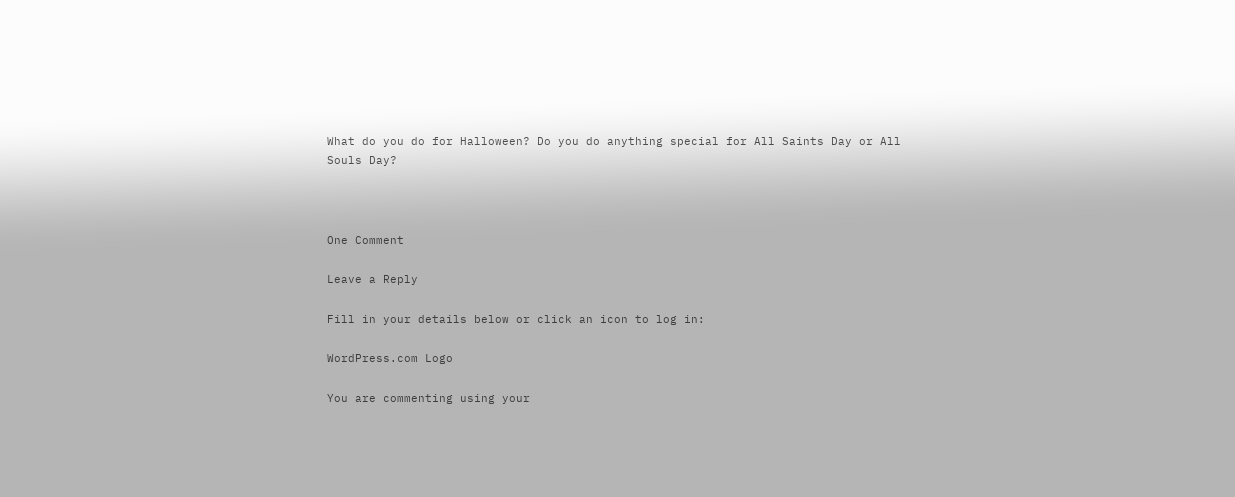What do you do for Halloween? Do you do anything special for All Saints Day or All Souls Day?



One Comment

Leave a Reply

Fill in your details below or click an icon to log in:

WordPress.com Logo

You are commenting using your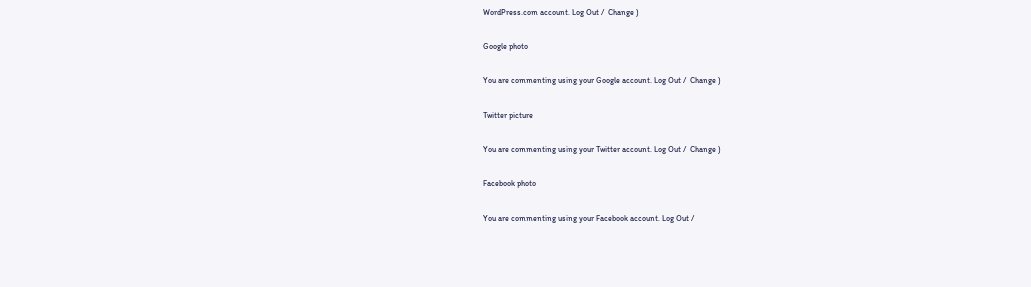WordPress.com account. Log Out /  Change )

Google photo

You are commenting using your Google account. Log Out /  Change )

Twitter picture

You are commenting using your Twitter account. Log Out /  Change )

Facebook photo

You are commenting using your Facebook account. Log Out /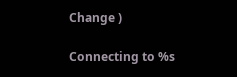Change )

Connecting to %s